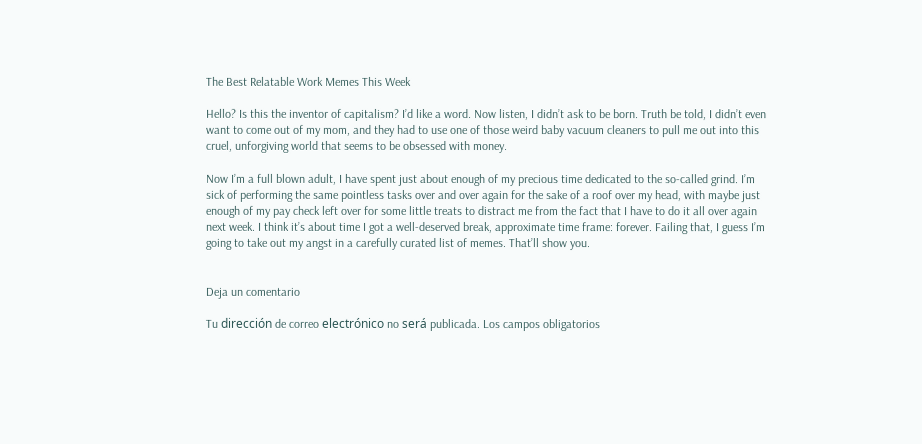The Best Relatable Work Memes This Week

Hello? Is this the inventor of capitalism? I’d like a word. Now listen, I didn’t ask to be born. Truth be told, I didn’t even want to come out of my mom, and they had to use one of those weird baby vacuum cleaners to pull me out into this cruel, unforgiving world that seems to be obsessed with money.

Now I’m a full blown adult, I have spent just about enough of my precious time dedicated to the so-called grind. I’m sick of performing the same pointless tasks over and over again for the sake of a roof over my head, with maybe just enough of my pay check left over for some little treats to distract me from the fact that I have to do it all over again next week. I think it’s about time I got a well-deserved break, approximate time frame: forever. Failing that, I guess I’m going to take out my angst in a carefully curated list of memes. That’ll show you.


Deja un comentario

Tu dirección de correo electrónico no será publicada. Los campos obligatorios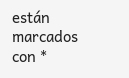están marcados con *